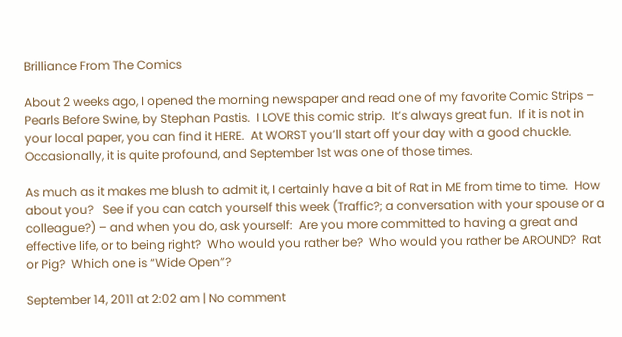Brilliance From The Comics

About 2 weeks ago, I opened the morning newspaper and read one of my favorite Comic Strips – Pearls Before Swine, by Stephan Pastis.  I LOVE this comic strip.  It’s always great fun.  If it is not in your local paper, you can find it HERE.  At WORST you’ll start off your day with a good chuckle.  Occasionally, it is quite profound, and September 1st was one of those times.

As much as it makes me blush to admit it, I certainly have a bit of Rat in ME from time to time.  How about you?   See if you can catch yourself this week (Traffic?; a conversation with your spouse or a colleague?) – and when you do, ask yourself:  Are you more committed to having a great and effective life, or to being right?  Who would you rather be?  Who would you rather be AROUND?  Rat or Pig?  Which one is “Wide Open”?

September 14, 2011 at 2:02 am | No comment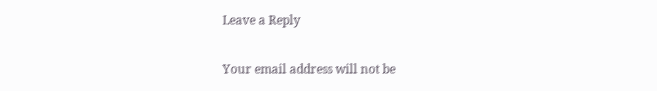Leave a Reply

Your email address will not be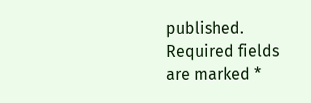published. Required fields are marked *